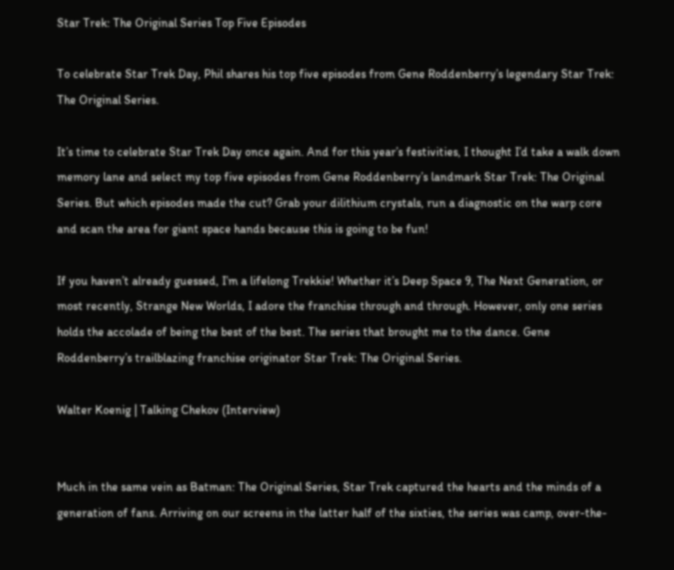Star Trek: The Original Series Top Five Episodes

To celebrate Star Trek Day, Phil shares his top five episodes from Gene Roddenberry’s legendary Star Trek: The Original Series.

It’s time to celebrate Star Trek Day once again. And for this year’s festivities, I thought I’d take a walk down memory lane and select my top five episodes from Gene Roddenberry’s landmark Star Trek: The Original Series. But which episodes made the cut? Grab your dilithium crystals, run a diagnostic on the warp core and scan the area for giant space hands because this is going to be fun!

If you haven’t already guessed, I’m a lifelong Trekkie! Whether it’s Deep Space 9, The Next Generation, or most recently, Strange New Worlds, I adore the franchise through and through. However, only one series holds the accolade of being the best of the best. The series that brought me to the dance. Gene Roddenberry’s trailblazing franchise originator Star Trek: The Original Series.

Walter Koenig | Talking Chekov (Interview)


Much in the same vein as Batman: The Original Series, Star Trek captured the hearts and the minds of a generation of fans. Arriving on our screens in the latter half of the sixties, the series was camp, over-the-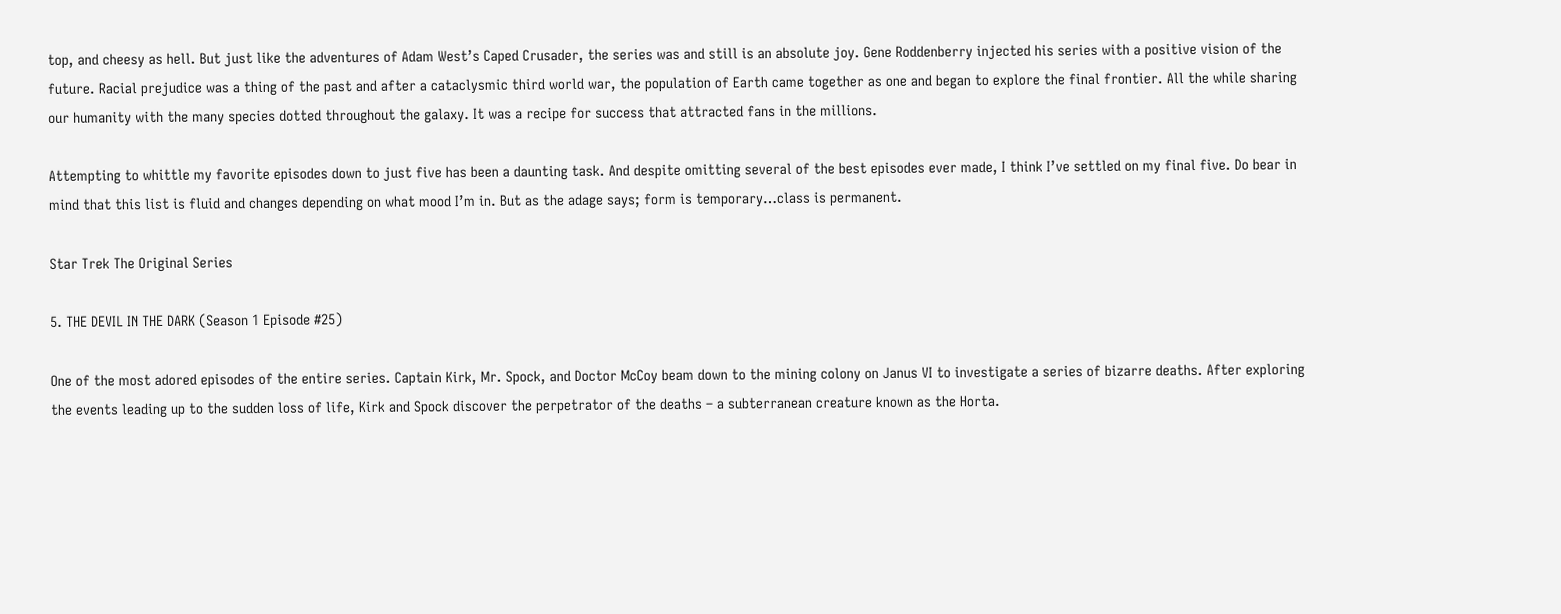top, and cheesy as hell. But just like the adventures of Adam West’s Caped Crusader, the series was and still is an absolute joy. Gene Roddenberry injected his series with a positive vision of the future. Racial prejudice was a thing of the past and after a cataclysmic third world war, the population of Earth came together as one and began to explore the final frontier. All the while sharing our humanity with the many species dotted throughout the galaxy. It was a recipe for success that attracted fans in the millions.

Attempting to whittle my favorite episodes down to just five has been a daunting task. And despite omitting several of the best episodes ever made, I think I’ve settled on my final five. Do bear in mind that this list is fluid and changes depending on what mood I’m in. But as the adage says; form is temporary…class is permanent.

Star Trek The Original Series

5. THE DEVIL IN THE DARK (Season 1 Episode #25)

One of the most adored episodes of the entire series. Captain Kirk, Mr. Spock, and Doctor McCoy beam down to the mining colony on Janus VI to investigate a series of bizarre deaths. After exploring the events leading up to the sudden loss of life, Kirk and Spock discover the perpetrator of the deaths – a subterranean creature known as the Horta.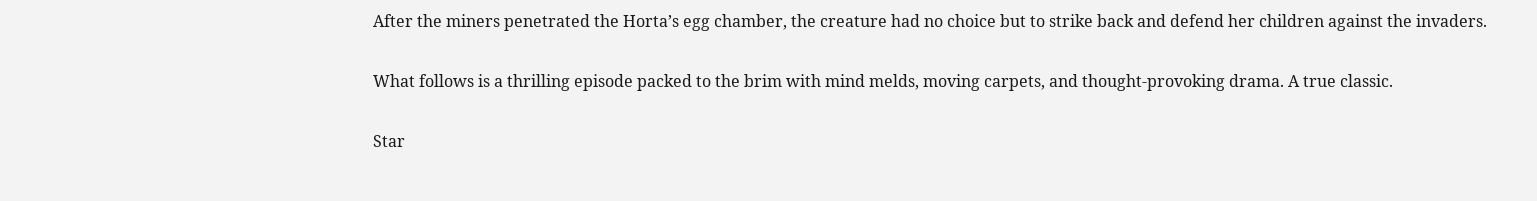After the miners penetrated the Horta’s egg chamber, the creature had no choice but to strike back and defend her children against the invaders.

What follows is a thrilling episode packed to the brim with mind melds, moving carpets, and thought-provoking drama. A true classic.

Star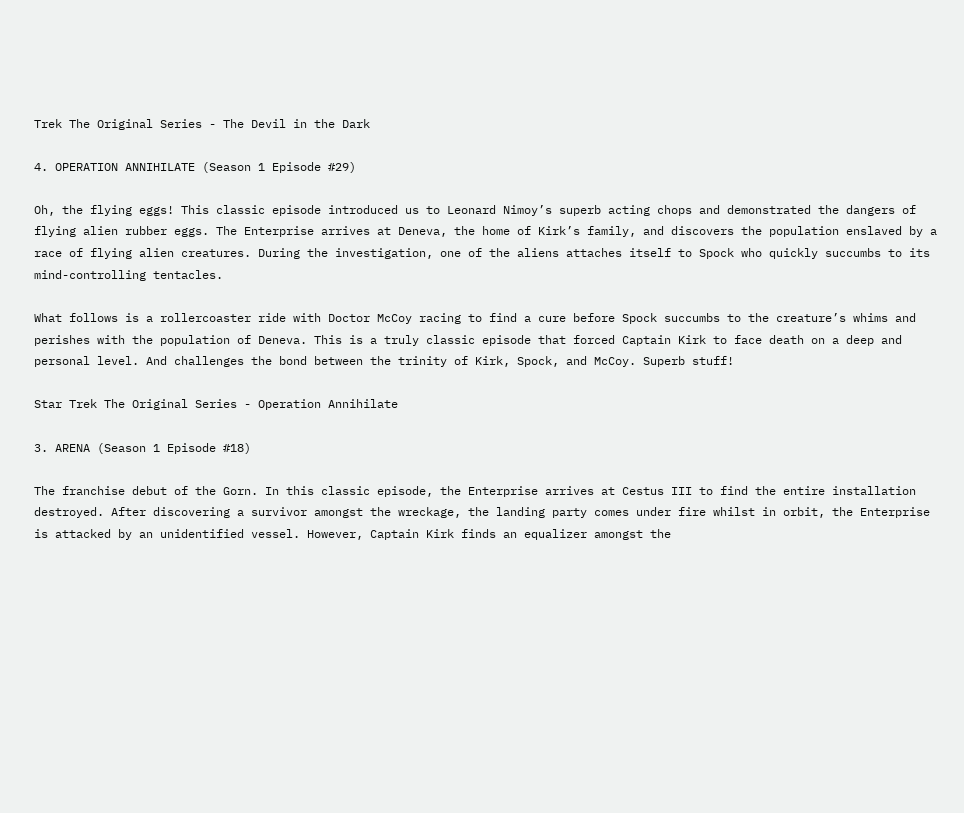Trek The Original Series - The Devil in the Dark

4. OPERATION ANNIHILATE (Season 1 Episode #29)

Oh, the flying eggs! This classic episode introduced us to Leonard Nimoy’s superb acting chops and demonstrated the dangers of flying alien rubber eggs. The Enterprise arrives at Deneva, the home of Kirk’s family, and discovers the population enslaved by a race of flying alien creatures. During the investigation, one of the aliens attaches itself to Spock who quickly succumbs to its mind-controlling tentacles.

What follows is a rollercoaster ride with Doctor McCoy racing to find a cure before Spock succumbs to the creature’s whims and perishes with the population of Deneva. This is a truly classic episode that forced Captain Kirk to face death on a deep and personal level. And challenges the bond between the trinity of Kirk, Spock, and McCoy. Superb stuff!

Star Trek The Original Series - Operation Annihilate

3. ARENA (Season 1 Episode #18)

The franchise debut of the Gorn. In this classic episode, the Enterprise arrives at Cestus III to find the entire installation destroyed. After discovering a survivor amongst the wreckage, the landing party comes under fire whilst in orbit, the Enterprise is attacked by an unidentified vessel. However, Captain Kirk finds an equalizer amongst the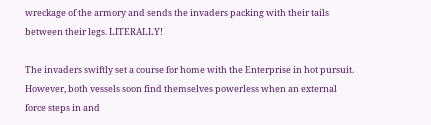wreckage of the armory and sends the invaders packing with their tails between their legs. LITERALLY!

The invaders swiftly set a course for home with the Enterprise in hot pursuit. However, both vessels soon find themselves powerless when an external force steps in and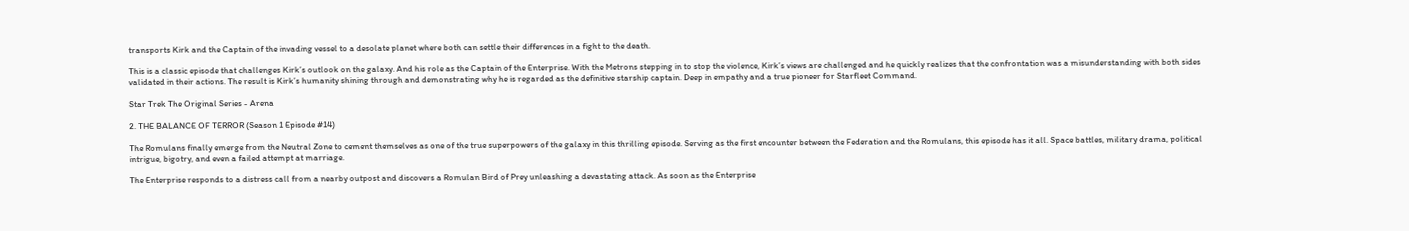transports Kirk and the Captain of the invading vessel to a desolate planet where both can settle their differences in a fight to the death.

This is a classic episode that challenges Kirk’s outlook on the galaxy. And his role as the Captain of the Enterprise. With the Metrons stepping in to stop the violence, Kirk’s views are challenged and he quickly realizes that the confrontation was a misunderstanding with both sides validated in their actions. The result is Kirk’s humanity shining through and demonstrating why he is regarded as the definitive starship captain. Deep in empathy and a true pioneer for Starfleet Command.

Star Trek The Original Series - Arena

2. THE BALANCE OF TERROR (Season 1 Episode #14)

The Romulans finally emerge from the Neutral Zone to cement themselves as one of the true superpowers of the galaxy in this thrilling episode. Serving as the first encounter between the Federation and the Romulans, this episode has it all. Space battles, military drama, political intrigue, bigotry, and even a failed attempt at marriage.

The Enterprise responds to a distress call from a nearby outpost and discovers a Romulan Bird of Prey unleashing a devastating attack. As soon as the Enterprise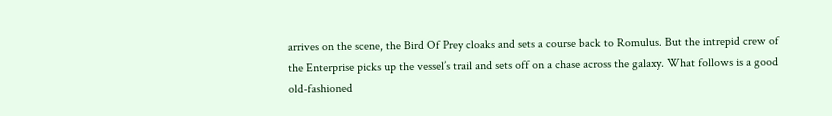arrives on the scene, the Bird Of Prey cloaks and sets a course back to Romulus. But the intrepid crew of the Enterprise picks up the vessel’s trail and sets off on a chase across the galaxy. What follows is a good old-fashioned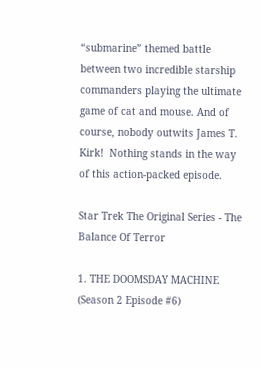“submarine” themed battle between two incredible starship commanders playing the ultimate game of cat and mouse. And of course, nobody outwits James T. Kirk!  Nothing stands in the way of this action-packed episode.

Star Trek The Original Series - The Balance Of Terror

1. THE DOOMSDAY MACHINE (Season 2 Episode #6)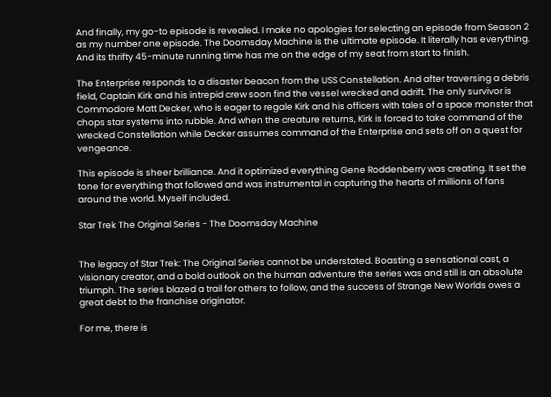And finally, my go-to episode is revealed. I make no apologies for selecting an episode from Season 2 as my number one episode. The Doomsday Machine is the ultimate episode. It literally has everything. And its thrifty 45-minute running time has me on the edge of my seat from start to finish.

The Enterprise responds to a disaster beacon from the USS Constellation. And after traversing a debris field, Captain Kirk and his intrepid crew soon find the vessel wrecked and adrift. The only survivor is Commodore Matt Decker, who is eager to regale Kirk and his officers with tales of a space monster that chops star systems into rubble. And when the creature returns, Kirk is forced to take command of the wrecked Constellation while Decker assumes command of the Enterprise and sets off on a quest for vengeance.

This episode is sheer brilliance. And it optimized everything Gene Roddenberry was creating. It set the tone for everything that followed and was instrumental in capturing the hearts of millions of fans around the world. Myself included.

Star Trek The Original Series - The Doomsday Machine


The legacy of Star Trek: The Original Series cannot be understated. Boasting a sensational cast, a visionary creator, and a bold outlook on the human adventure the series was and still is an absolute triumph. The series blazed a trail for others to follow, and the success of Strange New Worlds owes a great debt to the franchise originator.

For me, there is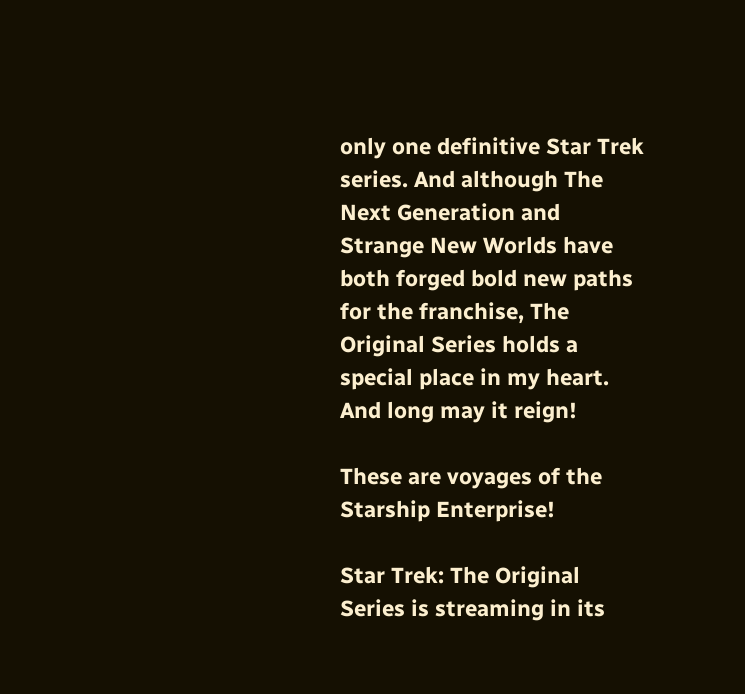only one definitive Star Trek series. And although The Next Generation and Strange New Worlds have both forged bold new paths for the franchise, The Original Series holds a special place in my heart. And long may it reign!

These are voyages of the Starship Enterprise!

Star Trek: The Original Series is streaming in its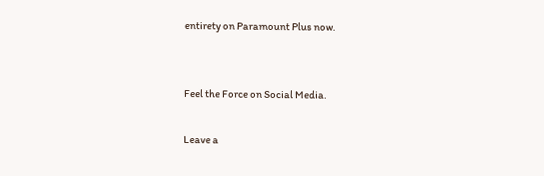entirety on Paramount Plus now.


Feel the Force on Social Media.

Leave a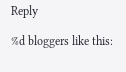Reply

%d bloggers like this: